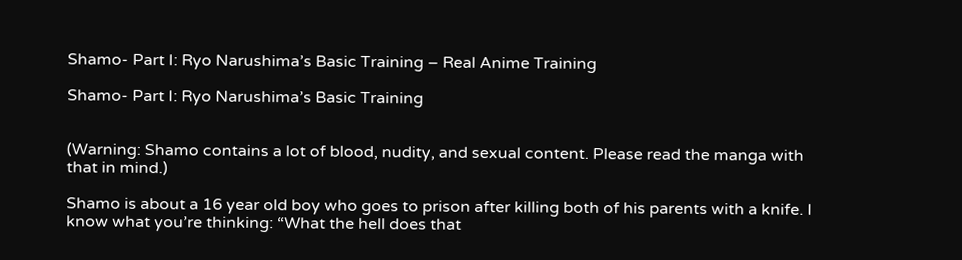Shamo- Part I: Ryo Narushima’s Basic Training – Real Anime Training

Shamo- Part I: Ryo Narushima’s Basic Training


(Warning: Shamo contains a lot of blood, nudity, and sexual content. Please read the manga with that in mind.)

Shamo is about a 16 year old boy who goes to prison after killing both of his parents with a knife. I know what you’re thinking: “What the hell does that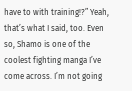have to with training!?” Yeah, that’s what I said, too. Even so, Shamo is one of the coolest fighting manga I’ve come across. I’m not going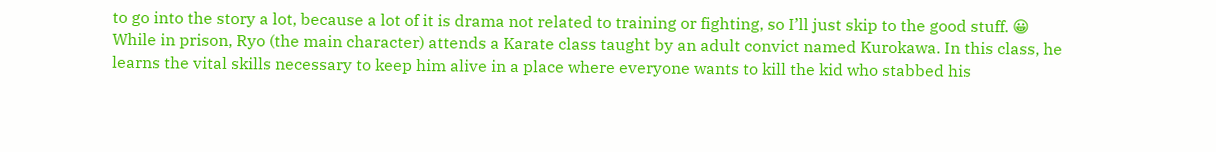to go into the story a lot, because a lot of it is drama not related to training or fighting, so I’ll just skip to the good stuff. 😀
While in prison, Ryo (the main character) attends a Karate class taught by an adult convict named Kurokawa. In this class, he learns the vital skills necessary to keep him alive in a place where everyone wants to kill the kid who stabbed his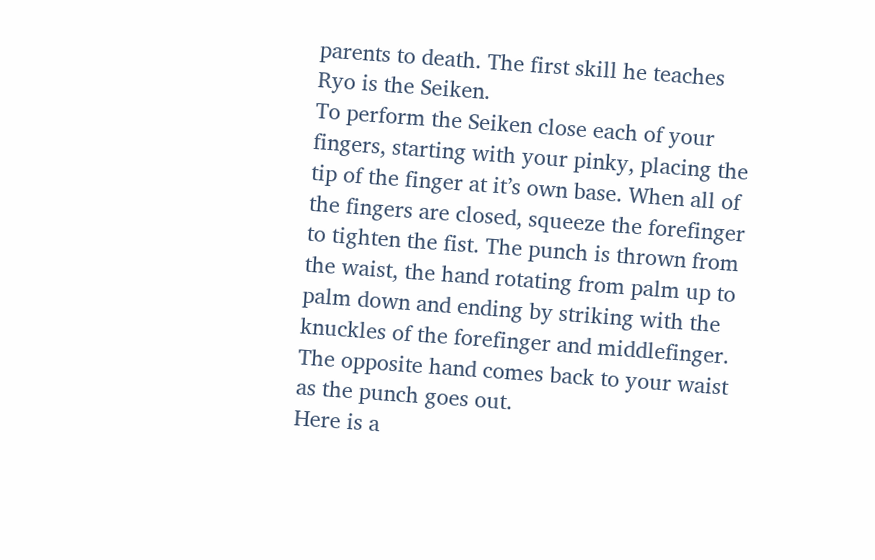parents to death. The first skill he teaches Ryo is the Seiken.
To perform the Seiken close each of your fingers, starting with your pinky, placing the tip of the finger at it’s own base. When all of the fingers are closed, squeeze the forefinger to tighten the fist. The punch is thrown from the waist, the hand rotating from palm up to palm down and ending by striking with the knuckles of the forefinger and middlefinger. The opposite hand comes back to your waist as the punch goes out.
Here is a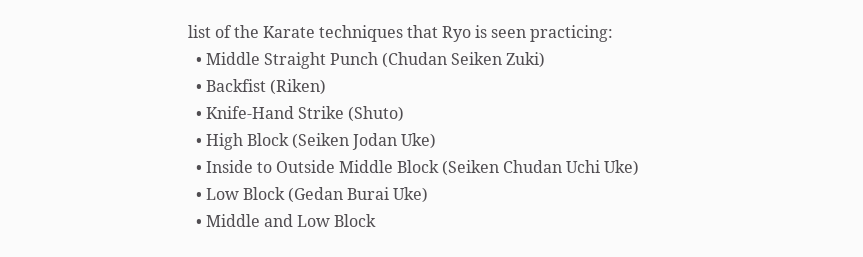list of the Karate techniques that Ryo is seen practicing:
  • Middle Straight Punch (Chudan Seiken Zuki)
  • Backfist (Riken)
  • Knife-Hand Strike (Shuto)
  • High Block (Seiken Jodan Uke)
  • Inside to Outside Middle Block (Seiken Chudan Uchi Uke)
  • Low Block (Gedan Burai Uke)
  • Middle and Low Block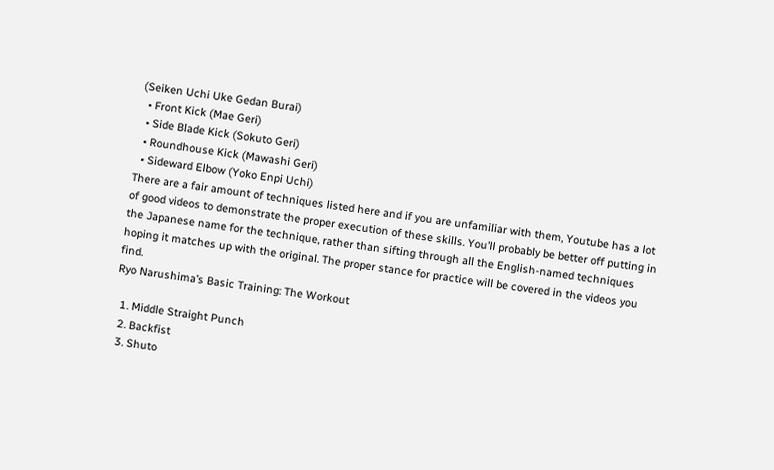(Seiken Uchi Uke Gedan Burai)
  • Front Kick (Mae Geri)
  • Side Blade Kick (Sokuto Geri)
  • Roundhouse Kick (Mawashi Geri)
  • Sideward Elbow (Yoko Enpi Uchi)
There are a fair amount of techniques listed here and if you are unfamiliar with them, Youtube has a lot of good videos to demonstrate the proper execution of these skills. You’ll probably be better off putting in the Japanese name for the technique, rather than sifting through all the English-named techniques hoping it matches up with the original. The proper stance for practice will be covered in the videos you find.
Ryo Narushima’s Basic Training: The Workout

  1. Middle Straight Punch
  2. Backfist
  3. Shuto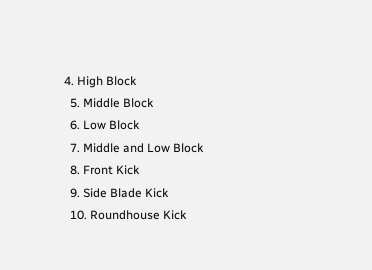4. High Block
  5. Middle Block
  6. Low Block
  7. Middle and Low Block
  8. Front Kick
  9. Side Blade Kick
  10. Roundhouse Kick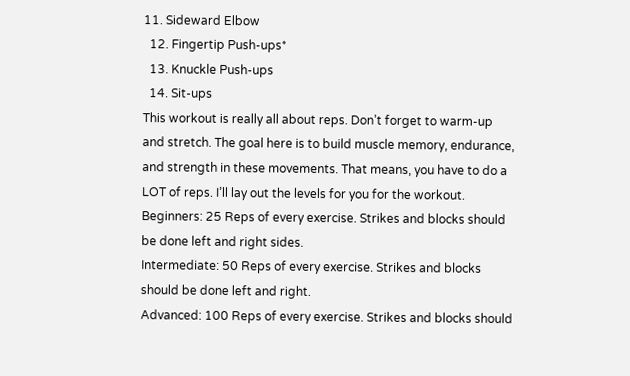11. Sideward Elbow
  12. Fingertip Push-ups*
  13. Knuckle Push-ups
  14. Sit-ups
This workout is really all about reps. Don’t forget to warm-up and stretch. The goal here is to build muscle memory, endurance, and strength in these movements. That means, you have to do a LOT of reps. I’ll lay out the levels for you for the workout.
Beginners: 25 Reps of every exercise. Strikes and blocks should be done left and right sides.
Intermediate: 50 Reps of every exercise. Strikes and blocks should be done left and right.
Advanced: 100 Reps of every exercise. Strikes and blocks should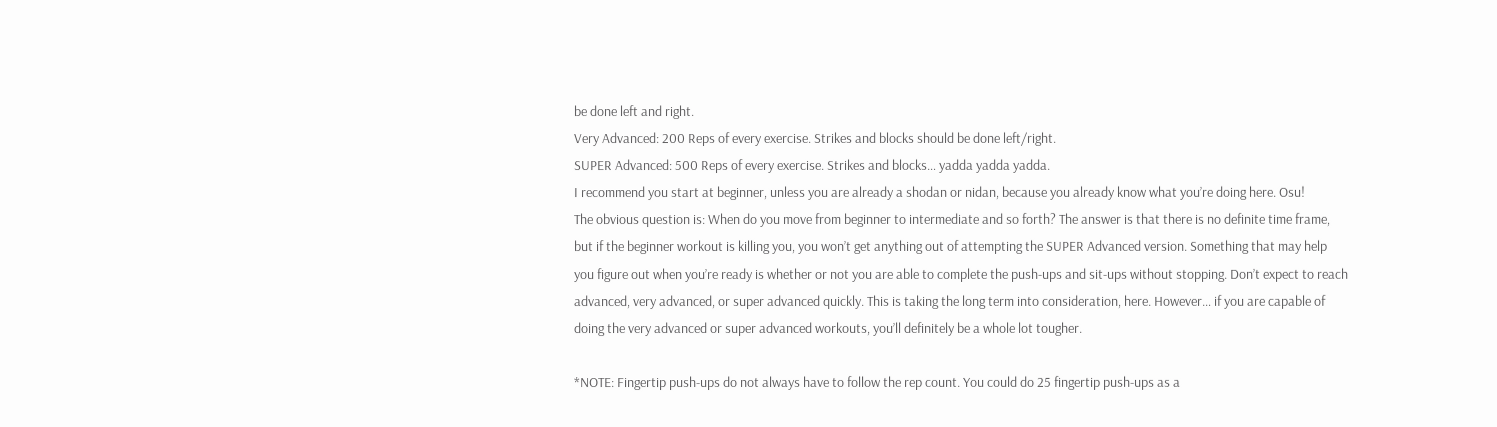be done left and right.
Very Advanced: 200 Reps of every exercise. Strikes and blocks should be done left/right.
SUPER Advanced: 500 Reps of every exercise. Strikes and blocks… yadda yadda yadda.
I recommend you start at beginner, unless you are already a shodan or nidan, because you already know what you’re doing here. Osu!
The obvious question is: When do you move from beginner to intermediate and so forth? The answer is that there is no definite time frame, but if the beginner workout is killing you, you won’t get anything out of attempting the SUPER Advanced version. Something that may help you figure out when you’re ready is whether or not you are able to complete the push-ups and sit-ups without stopping. Don’t expect to reach advanced, very advanced, or super advanced quickly. This is taking the long term into consideration, here. However… if you are capable of doing the very advanced or super advanced workouts, you’ll definitely be a whole lot tougher.

*NOTE: Fingertip push-ups do not always have to follow the rep count. You could do 25 fingertip push-ups as a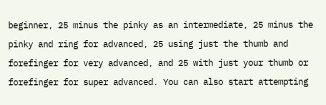beginner, 25 minus the pinky as an intermediate, 25 minus the pinky and ring for advanced, 25 using just the thumb and forefinger for very advanced, and 25 with just your thumb or forefinger for super advanced. You can also start attempting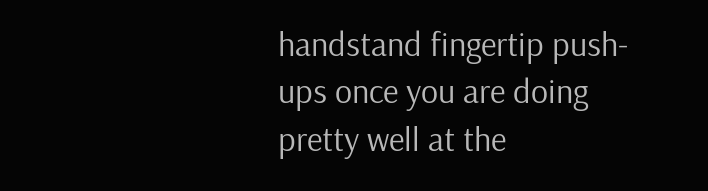handstand fingertip push-ups once you are doing pretty well at the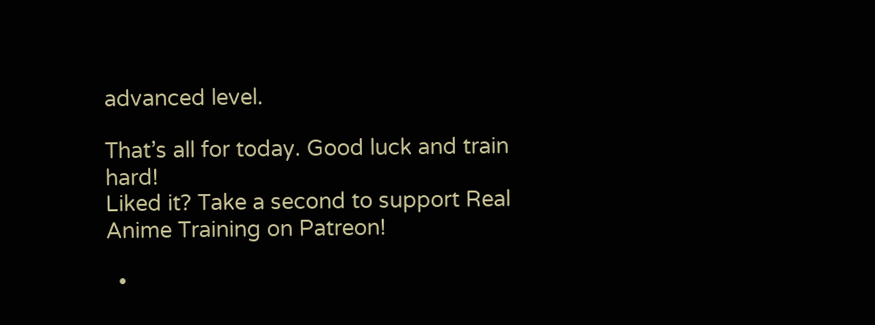advanced level.

That’s all for today. Good luck and train hard!
Liked it? Take a second to support Real Anime Training on Patreon!

  •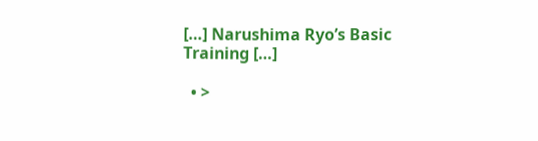[…] Narushima Ryo’s Basic Training […]

  • >